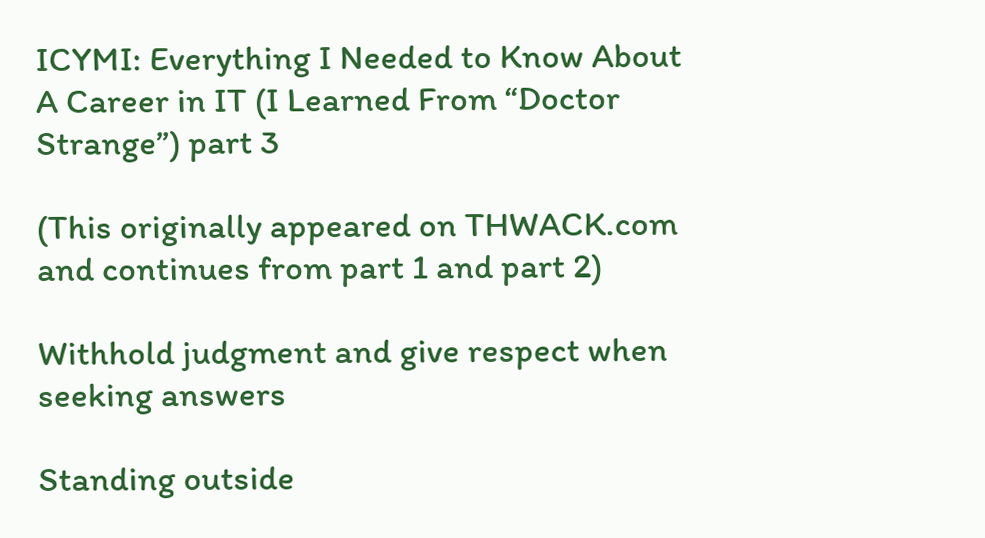ICYMI: Everything I Needed to Know About A Career in IT (I Learned From “Doctor Strange”) part 3

(This originally appeared on THWACK.com and continues from part 1 and part 2)

Withhold judgment and give respect when seeking answers

Standing outside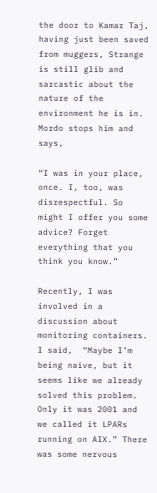the door to Kamar Taj, having just been saved from muggers, Strange is still glib and sarcastic about the nature of the environment he is in. Mordo stops him and says,

“I was in your place, once. I, too, was disrespectful. So might I offer you some advice? Forget everything that you think you know.”

Recently, I was involved in a discussion about monitoring containers. I said,  “Maybe I’m being naive, but it seems like we already solved this problem. Only it was 2001 and we called it LPARs running on AIX.” There was some nervous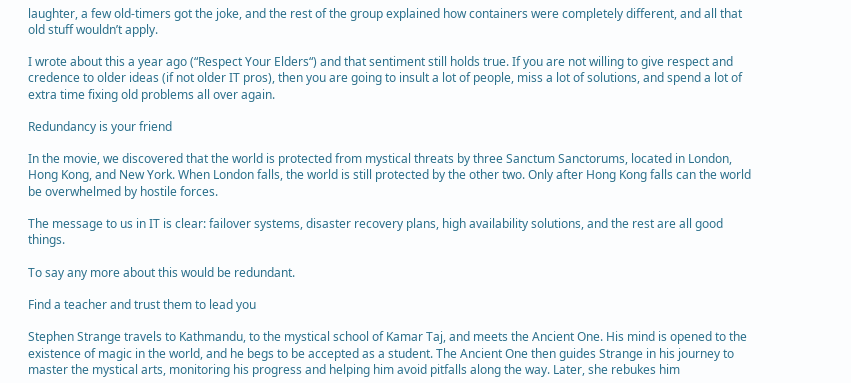laughter, a few old-timers got the joke, and the rest of the group explained how containers were completely different, and all that old stuff wouldn’t apply.

I wrote about this a year ago (“Respect Your Elders“) and that sentiment still holds true. If you are not willing to give respect and credence to older ideas (if not older IT pros), then you are going to insult a lot of people, miss a lot of solutions, and spend a lot of extra time fixing old problems all over again.

Redundancy is your friend

In the movie, we discovered that the world is protected from mystical threats by three Sanctum Sanctorums, located in London, Hong Kong, and New York. When London falls, the world is still protected by the other two. Only after Hong Kong falls can the world be overwhelmed by hostile forces.

The message to us in IT is clear: failover systems, disaster recovery plans, high availability solutions, and the rest are all good things.

To say any more about this would be redundant.

Find a teacher and trust them to lead you

Stephen Strange travels to Kathmandu, to the mystical school of Kamar Taj, and meets the Ancient One. His mind is opened to the existence of magic in the world, and he begs to be accepted as a student. The Ancient One then guides Strange in his journey to master the mystical arts, monitoring his progress and helping him avoid pitfalls along the way. Later, she rebukes him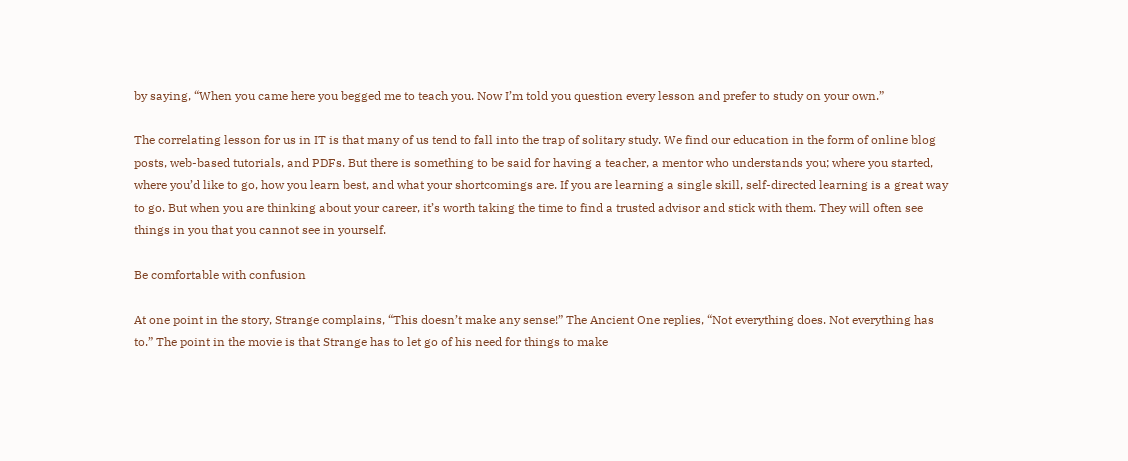by saying, “When you came here you begged me to teach you. Now I’m told you question every lesson and prefer to study on your own.”

The correlating lesson for us in IT is that many of us tend to fall into the trap of solitary study. We find our education in the form of online blog posts, web-based tutorials, and PDFs. But there is something to be said for having a teacher, a mentor who understands you; where you started, where you’d like to go, how you learn best, and what your shortcomings are. If you are learning a single skill, self-directed learning is a great way to go. But when you are thinking about your career, it’s worth taking the time to find a trusted advisor and stick with them. They will often see things in you that you cannot see in yourself.

Be comfortable with confusion

At one point in the story, Strange complains, “This doesn’t make any sense!” The Ancient One replies, “Not everything does. Not everything has to.” The point in the movie is that Strange has to let go of his need for things to make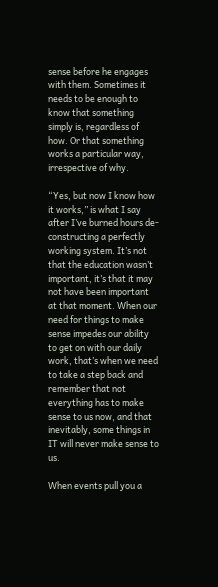sense before he engages with them. Sometimes it needs to be enough to know that something simply is, regardless of how. Or that something works a particular way, irrespective of why.

“Yes, but now I know how it works,” is what I say after I’ve burned hours de-constructing a perfectly working system. It’s not that the education wasn’t important, it’s that it may not have been important at that moment. When our need for things to make sense impedes our ability to get on with our daily work, that’s when we need to take a step back and remember that not everything has to make sense to us now, and that inevitably, some things in IT will never make sense to us.

When events pull you a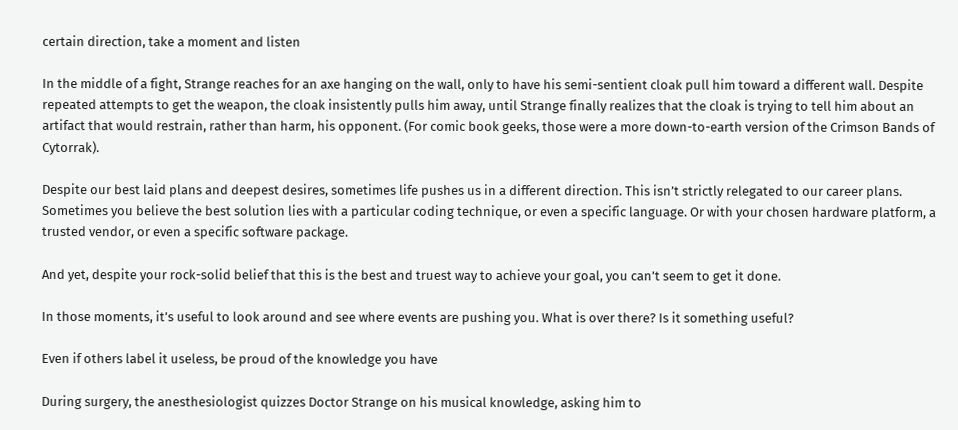certain direction, take a moment and listen

In the middle of a fight, Strange reaches for an axe hanging on the wall, only to have his semi-sentient cloak pull him toward a different wall. Despite repeated attempts to get the weapon, the cloak insistently pulls him away, until Strange finally realizes that the cloak is trying to tell him about an artifact that would restrain, rather than harm, his opponent. (For comic book geeks, those were a more down-to-earth version of the Crimson Bands of Cytorrak).

Despite our best laid plans and deepest desires, sometimes life pushes us in a different direction. This isn’t strictly relegated to our career plans. Sometimes you believe the best solution lies with a particular coding technique, or even a specific language. Or with your chosen hardware platform, a trusted vendor, or even a specific software package.

And yet, despite your rock-solid belief that this is the best and truest way to achieve your goal, you can’t seem to get it done.

In those moments, it’s useful to look around and see where events are pushing you. What is over there? Is it something useful?

Even if others label it useless, be proud of the knowledge you have

During surgery, the anesthesiologist quizzes Doctor Strange on his musical knowledge, asking him to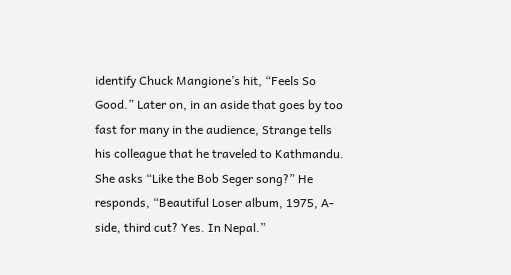identify Chuck Mangione’s hit, “Feels So Good.” Later on, in an aside that goes by too fast for many in the audience, Strange tells his colleague that he traveled to Kathmandu. She asks “Like the Bob Seger song?” He responds, “Beautiful Loser album, 1975, A-side, third cut? Yes. In Nepal.”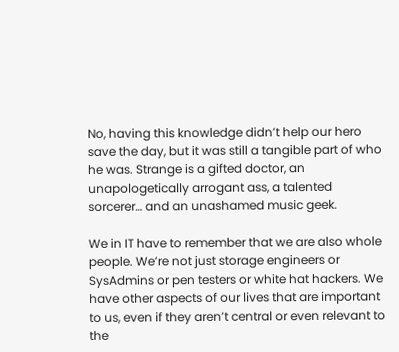No, having this knowledge didn’t help our hero save the day, but it was still a tangible part of who he was. Strange is a gifted doctor, an unapologetically arrogant ass, a talented sorcerer… and an unashamed music geek.

We in IT have to remember that we are also whole people. We’re not just storage engineers or SysAdmins or pen testers or white hat hackers. We have other aspects of our lives that are important to us, even if they aren’t central or even relevant to the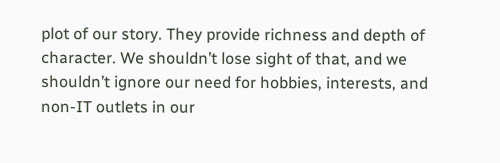plot of our story. They provide richness and depth of character. We shouldn’t lose sight of that, and we shouldn’t ignore our need for hobbies, interests, and non-IT outlets in our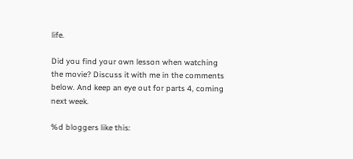life.

Did you find your own lesson when watching the movie? Discuss it with me in the comments below. And keep an eye out for parts 4, coming next week.

%d bloggers like this: